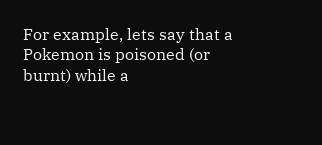For example, lets say that a Pokemon is poisoned (or burnt) while a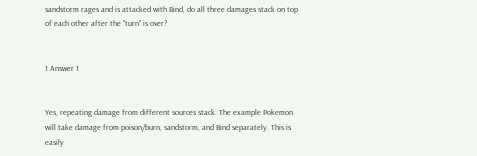sandstorm rages and is attacked with Bind, do all three damages stack on top of each other after the "turn" is over?


1 Answer 1


Yes, repeating damage from different sources stack. The example Pokemon will take damage from poison/burn, sandstorm, and Bind separately. This is easily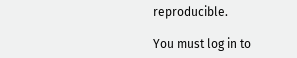reproducible.

You must log in to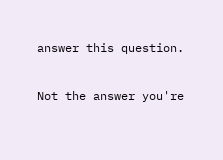answer this question.

Not the answer you're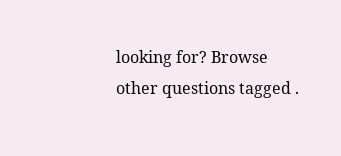looking for? Browse other questions tagged .